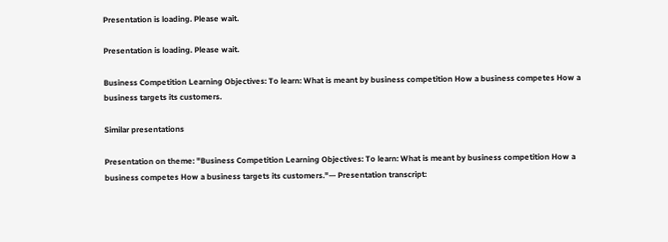Presentation is loading. Please wait.

Presentation is loading. Please wait.

Business Competition Learning Objectives: To learn: What is meant by business competition How a business competes How a business targets its customers.

Similar presentations

Presentation on theme: "Business Competition Learning Objectives: To learn: What is meant by business competition How a business competes How a business targets its customers."— Presentation transcript: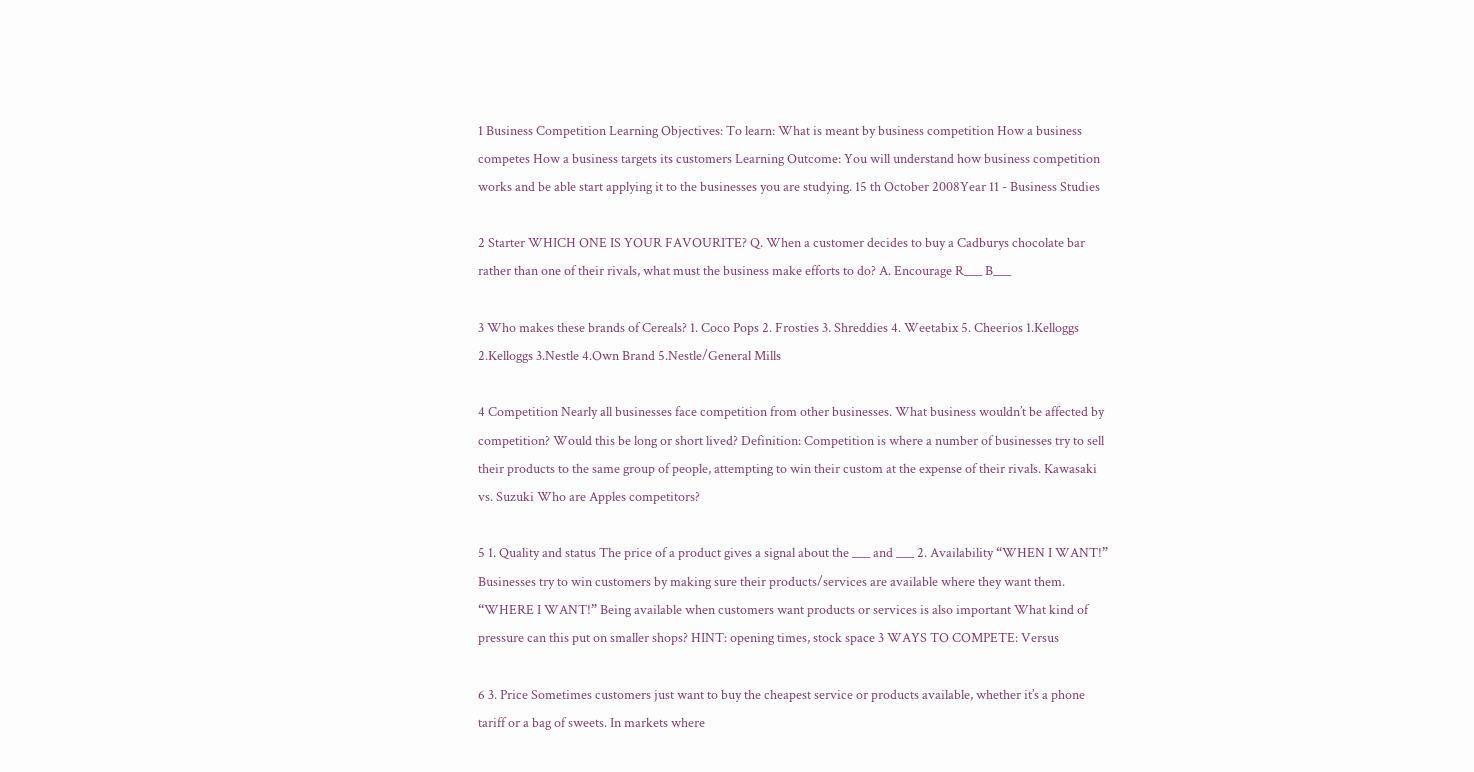1 Business Competition Learning Objectives: To learn: What is meant by business competition How a business competes How a business targets its customers Learning Outcome: You will understand how business competition works and be able start applying it to the businesses you are studying. 15 th October 2008Year 11 - Business Studies

2 Starter WHICH ONE IS YOUR FAVOURITE? Q. When a customer decides to buy a Cadburys chocolate bar rather than one of their rivals, what must the business make efforts to do? A. Encourage R___ B___

3 Who makes these brands of Cereals? 1. Coco Pops 2. Frosties 3. Shreddies 4. Weetabix 5. Cheerios 1.Kelloggs 2.Kelloggs 3.Nestle 4.Own Brand 5.Nestle/General Mills

4 Competition Nearly all businesses face competition from other businesses. What business wouldn’t be affected by competition? Would this be long or short lived? Definition: Competition is where a number of businesses try to sell their products to the same group of people, attempting to win their custom at the expense of their rivals. Kawasaki vs. Suzuki Who are Apples competitors?

5 1. Quality and status The price of a product gives a signal about the ___ and ___ 2. Availability “WHEN I WANT!” Businesses try to win customers by making sure their products/services are available where they want them. “WHERE I WANT!” Being available when customers want products or services is also important What kind of pressure can this put on smaller shops? HINT: opening times, stock space 3 WAYS TO COMPETE: Versus

6 3. Price Sometimes customers just want to buy the cheapest service or products available, whether it’s a phone tariff or a bag of sweets. In markets where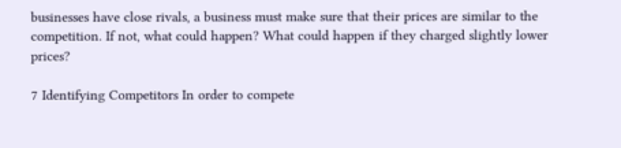businesses have close rivals, a business must make sure that their prices are similar to the competition. If not, what could happen? What could happen if they charged slightly lower prices?

7 Identifying Competitors In order to compete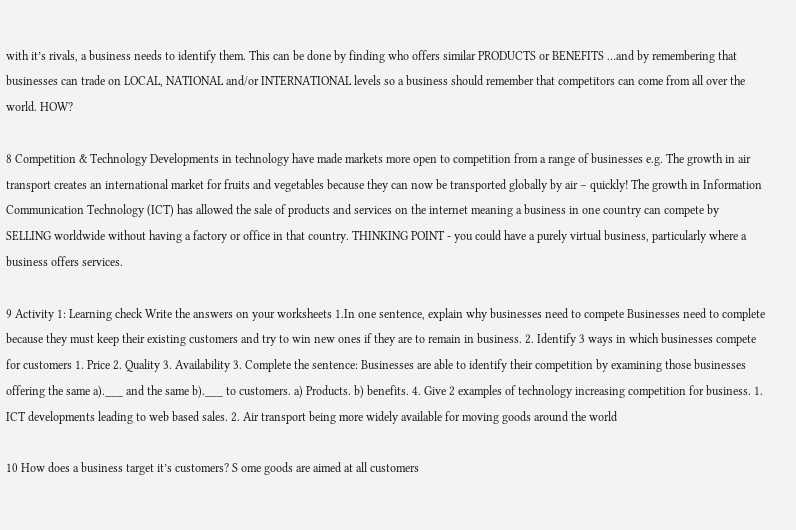with it’s rivals, a business needs to identify them. This can be done by finding who offers similar PRODUCTS or BENEFITS …and by remembering that businesses can trade on LOCAL, NATIONAL and/or INTERNATIONAL levels so a business should remember that competitors can come from all over the world. HOW?

8 Competition & Technology Developments in technology have made markets more open to competition from a range of businesses e.g. The growth in air transport creates an international market for fruits and vegetables because they can now be transported globally by air – quickly! The growth in Information Communication Technology (ICT) has allowed the sale of products and services on the internet meaning a business in one country can compete by SELLING worldwide without having a factory or office in that country. THINKING POINT - you could have a purely virtual business, particularly where a business offers services.

9 Activity 1: Learning check Write the answers on your worksheets 1.In one sentence, explain why businesses need to compete Businesses need to complete because they must keep their existing customers and try to win new ones if they are to remain in business. 2. Identify 3 ways in which businesses compete for customers 1. Price 2. Quality 3. Availability 3. Complete the sentence: Businesses are able to identify their competition by examining those businesses offering the same a).___ and the same b).___ to customers. a) Products. b) benefits. 4. Give 2 examples of technology increasing competition for business. 1. ICT developments leading to web based sales. 2. Air transport being more widely available for moving goods around the world

10 How does a business target it’s customers? S ome goods are aimed at all customers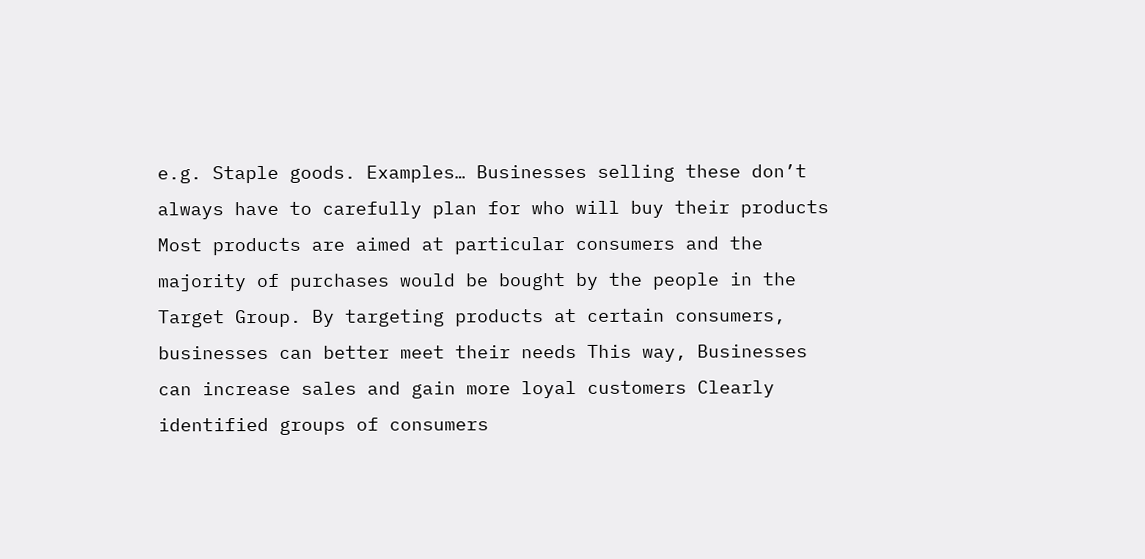e.g. Staple goods. Examples… Businesses selling these don’t always have to carefully plan for who will buy their products Most products are aimed at particular consumers and the majority of purchases would be bought by the people in the Target Group. By targeting products at certain consumers, businesses can better meet their needs This way, Businesses can increase sales and gain more loyal customers Clearly identified groups of consumers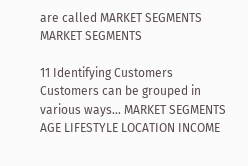are called MARKET SEGMENTS MARKET SEGMENTS

11 Identifying Customers Customers can be grouped in various ways... MARKET SEGMENTS AGE LIFESTYLE LOCATION INCOME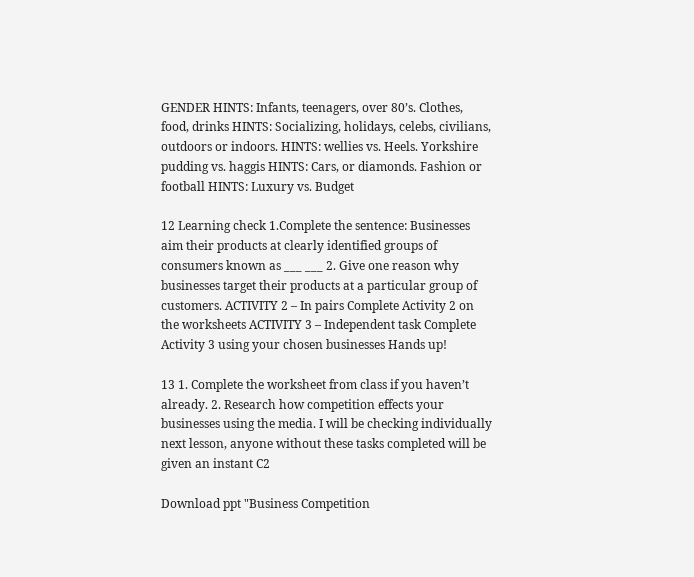GENDER HINTS: Infants, teenagers, over 80’s. Clothes, food, drinks HINTS: Socializing, holidays, celebs, civilians, outdoors or indoors. HINTS: wellies vs. Heels. Yorkshire pudding vs. haggis HINTS: Cars, or diamonds. Fashion or football HINTS: Luxury vs. Budget

12 Learning check 1.Complete the sentence: Businesses aim their products at clearly identified groups of consumers known as ___ ___ 2. Give one reason why businesses target their products at a particular group of customers. ACTIVITY 2 – In pairs Complete Activity 2 on the worksheets ACTIVITY 3 – Independent task Complete Activity 3 using your chosen businesses Hands up!

13 1. Complete the worksheet from class if you haven’t already. 2. Research how competition effects your businesses using the media. I will be checking individually next lesson, anyone without these tasks completed will be given an instant C2

Download ppt "Business Competition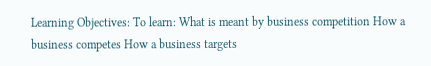Learning Objectives: To learn: What is meant by business competition How a business competes How a business targets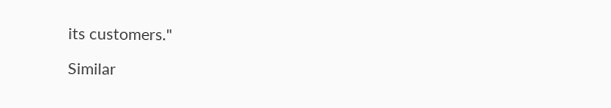its customers."

Similar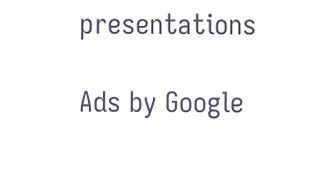presentations

Ads by Google